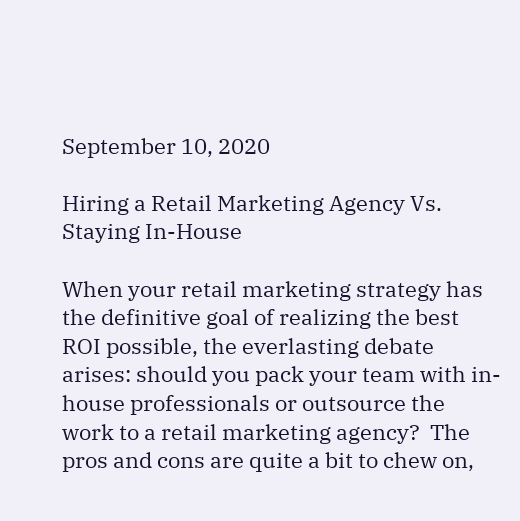September 10, 2020

Hiring a Retail Marketing Agency Vs. Staying In-House

When your retail marketing strategy has the definitive goal of realizing the best ROI possible, the everlasting debate arises: should you pack your team with in-house professionals or outsource the work to a retail marketing agency?  The pros and cons are quite a bit to chew on,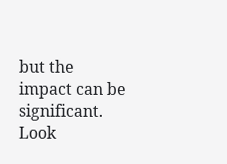but the impact can be significant.  Look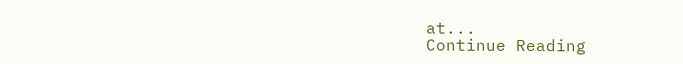at...
Continue Reading